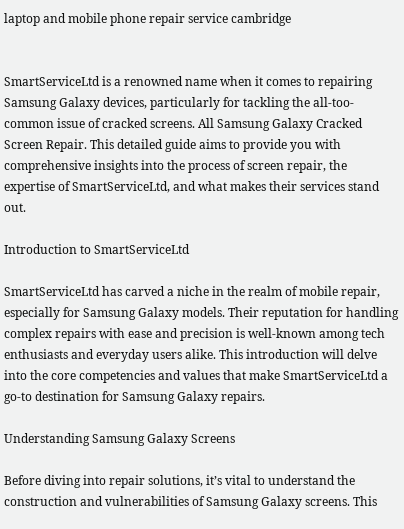laptop and mobile phone repair service cambridge


SmartServiceLtd is a renowned name when it comes to repairing Samsung Galaxy devices, particularly for tackling the all-too-common issue of cracked screens. All Samsung Galaxy Cracked Screen Repair. This detailed guide aims to provide you with comprehensive insights into the process of screen repair, the expertise of SmartServiceLtd, and what makes their services stand out.

Introduction to SmartServiceLtd

SmartServiceLtd has carved a niche in the realm of mobile repair, especially for Samsung Galaxy models. Their reputation for handling complex repairs with ease and precision is well-known among tech enthusiasts and everyday users alike. This introduction will delve into the core competencies and values that make SmartServiceLtd a go-to destination for Samsung Galaxy repairs.

Understanding Samsung Galaxy Screens

Before diving into repair solutions, it’s vital to understand the construction and vulnerabilities of Samsung Galaxy screens. This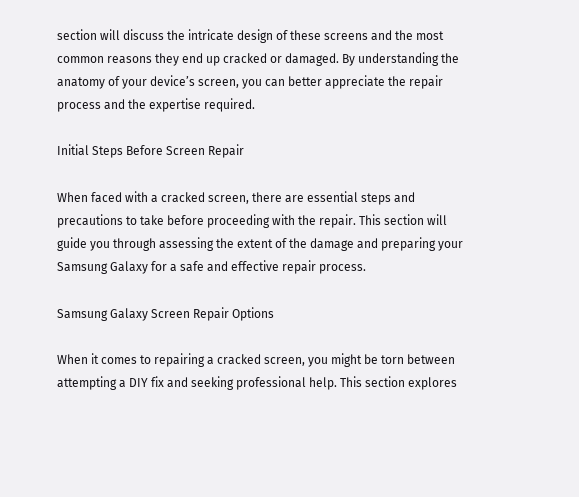section will discuss the intricate design of these screens and the most common reasons they end up cracked or damaged. By understanding the anatomy of your device’s screen, you can better appreciate the repair process and the expertise required.

Initial Steps Before Screen Repair

When faced with a cracked screen, there are essential steps and precautions to take before proceeding with the repair. This section will guide you through assessing the extent of the damage and preparing your Samsung Galaxy for a safe and effective repair process.

Samsung Galaxy Screen Repair Options

When it comes to repairing a cracked screen, you might be torn between attempting a DIY fix and seeking professional help. This section explores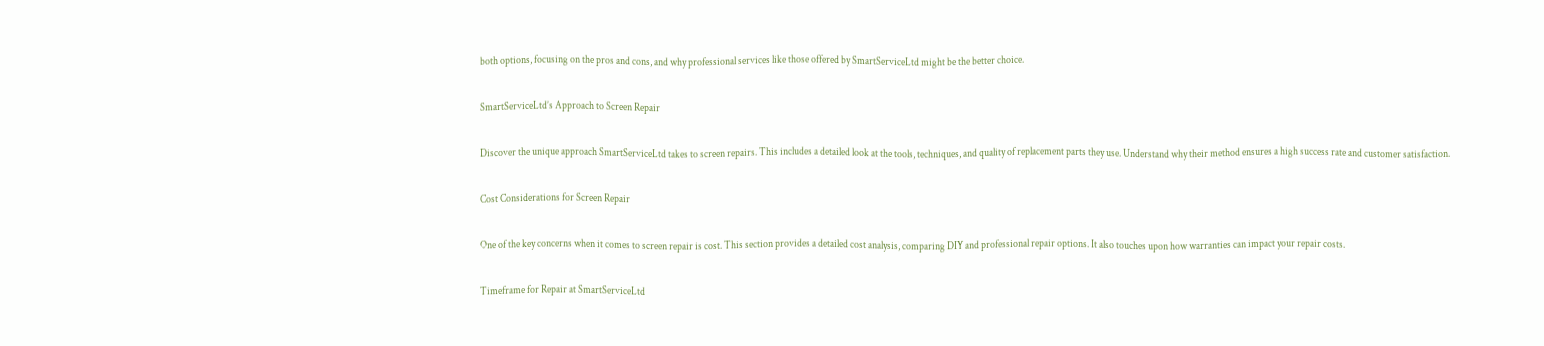both options, focusing on the pros and cons, and why professional services like those offered by SmartServiceLtd might be the better choice.

SmartServiceLtd’s Approach to Screen Repair

Discover the unique approach SmartServiceLtd takes to screen repairs. This includes a detailed look at the tools, techniques, and quality of replacement parts they use. Understand why their method ensures a high success rate and customer satisfaction.

Cost Considerations for Screen Repair

One of the key concerns when it comes to screen repair is cost. This section provides a detailed cost analysis, comparing DIY and professional repair options. It also touches upon how warranties can impact your repair costs.

Timeframe for Repair at SmartServiceLtd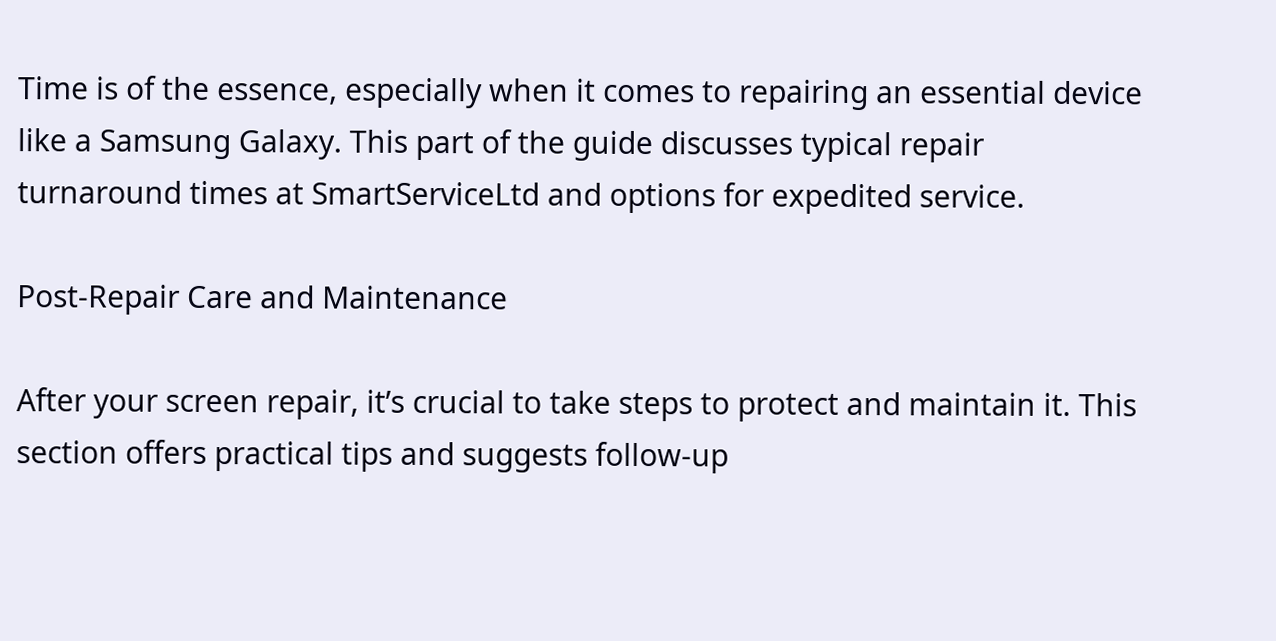Time is of the essence, especially when it comes to repairing an essential device like a Samsung Galaxy. This part of the guide discusses typical repair turnaround times at SmartServiceLtd and options for expedited service.

Post-Repair Care and Maintenance

After your screen repair, it’s crucial to take steps to protect and maintain it. This section offers practical tips and suggests follow-up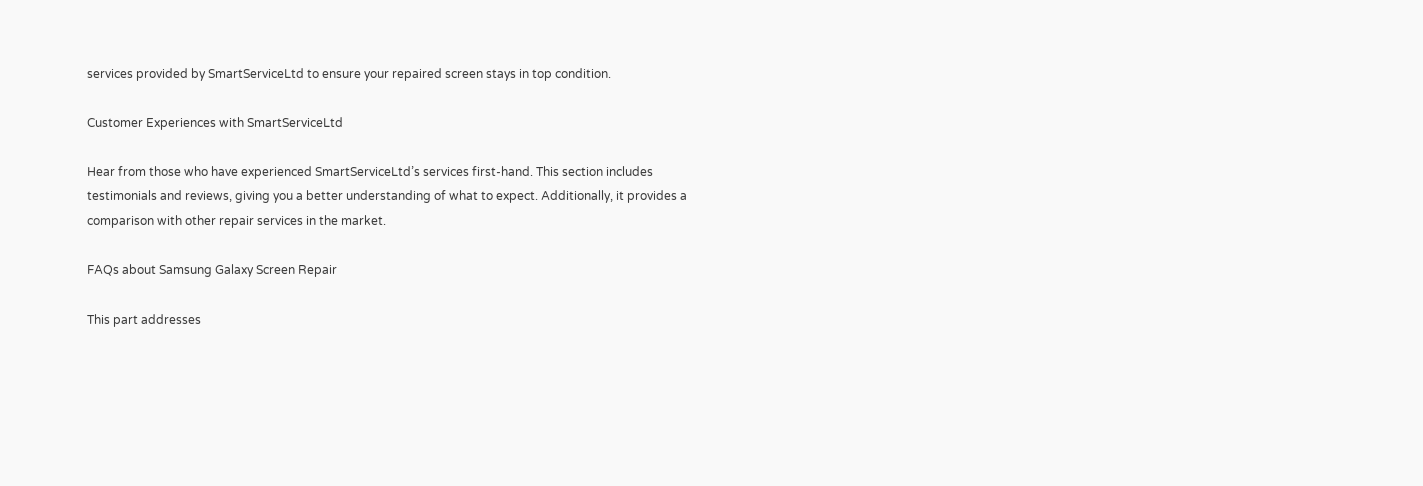services provided by SmartServiceLtd to ensure your repaired screen stays in top condition.

Customer Experiences with SmartServiceLtd

Hear from those who have experienced SmartServiceLtd’s services first-hand. This section includes testimonials and reviews, giving you a better understanding of what to expect. Additionally, it provides a comparison with other repair services in the market.

FAQs about Samsung Galaxy Screen Repair

This part addresses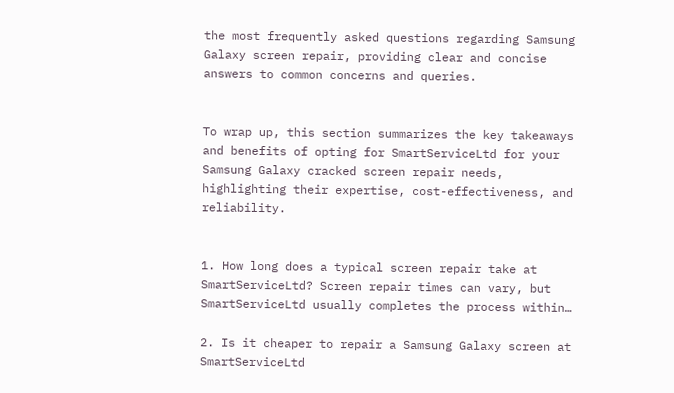the most frequently asked questions regarding Samsung Galaxy screen repair, providing clear and concise answers to common concerns and queries.


To wrap up, this section summarizes the key takeaways and benefits of opting for SmartServiceLtd for your Samsung Galaxy cracked screen repair needs, highlighting their expertise, cost-effectiveness, and reliability.


1. How long does a typical screen repair take at SmartServiceLtd? Screen repair times can vary, but SmartServiceLtd usually completes the process within…

2. Is it cheaper to repair a Samsung Galaxy screen at SmartServiceLtd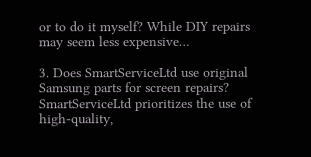or to do it myself? While DIY repairs may seem less expensive…

3. Does SmartServiceLtd use original Samsung parts for screen repairs? SmartServiceLtd prioritizes the use of high-quality,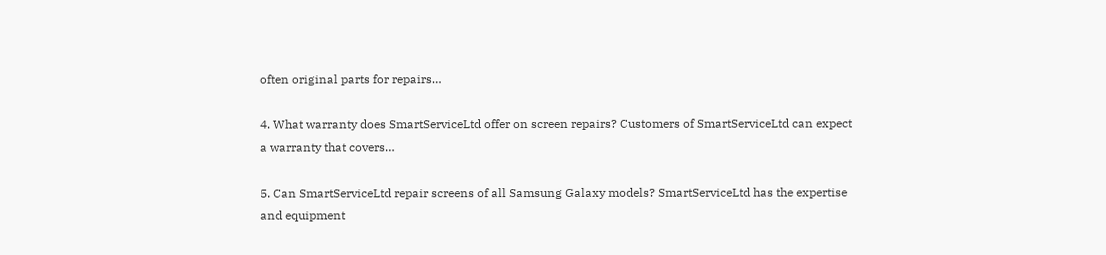often original parts for repairs…

4. What warranty does SmartServiceLtd offer on screen repairs? Customers of SmartServiceLtd can expect a warranty that covers…

5. Can SmartServiceLtd repair screens of all Samsung Galaxy models? SmartServiceLtd has the expertise and equipment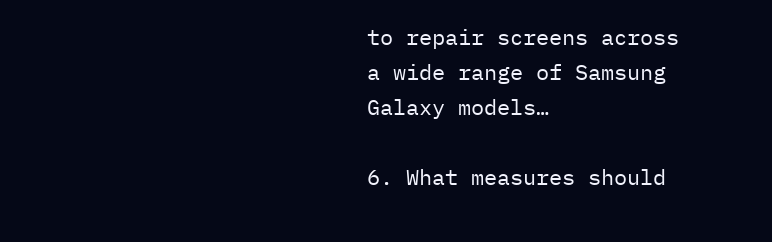to repair screens across a wide range of Samsung Galaxy models…

6. What measures should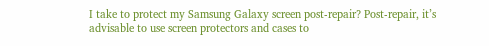I take to protect my Samsung Galaxy screen post-repair? Post-repair, it’s advisable to use screen protectors and cases to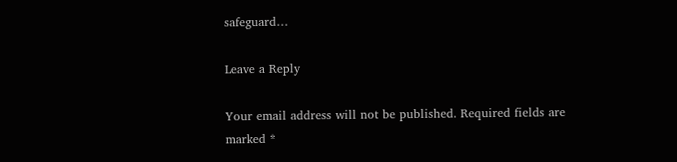safeguard…

Leave a Reply

Your email address will not be published. Required fields are marked *